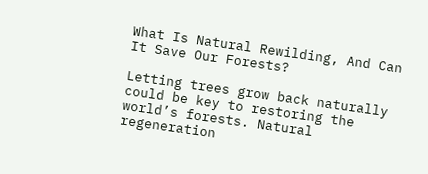What Is Natural Rewilding, And Can It Save Our Forests?

Letting trees grow back naturally could be key to restoring the world’s forests. Natural regeneration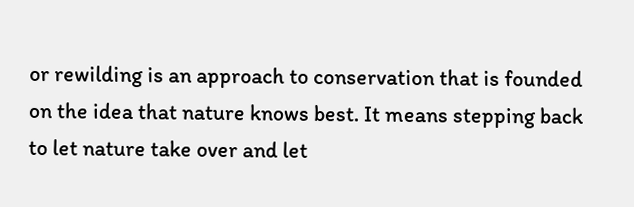or rewilding is an approach to conservation that is founded on the idea that nature knows best. It means stepping back to let nature take over and let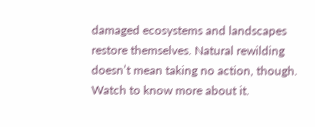damaged ecosystems and landscapes restore themselves. Natural rewilding doesn’t mean taking no action, though. Watch to know more about it.